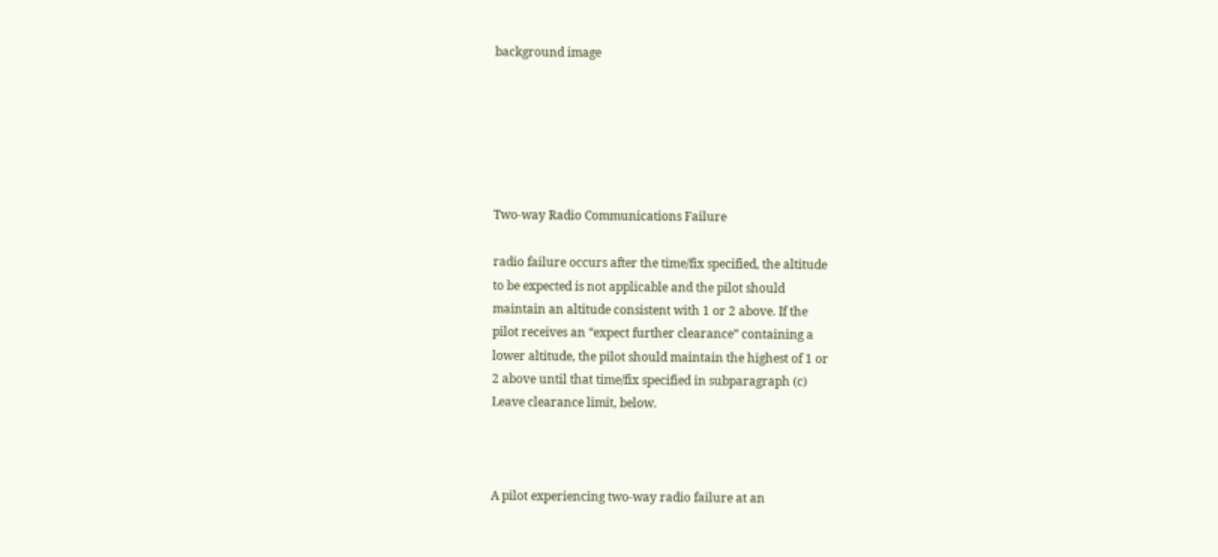background image






Two-way Radio Communications Failure

radio failure occurs after the time/fix specified, the altitude
to be expected is not applicable and the pilot should
maintain an altitude consistent with 1 or 2 above. If the
pilot receives an “expect further clearance” containing a
lower altitude, the pilot should maintain the highest of 1 or
2 above until that time/fix specified in subparagraph (c)
Leave clearance limit, below.



A pilot experiencing two-way radio failure at an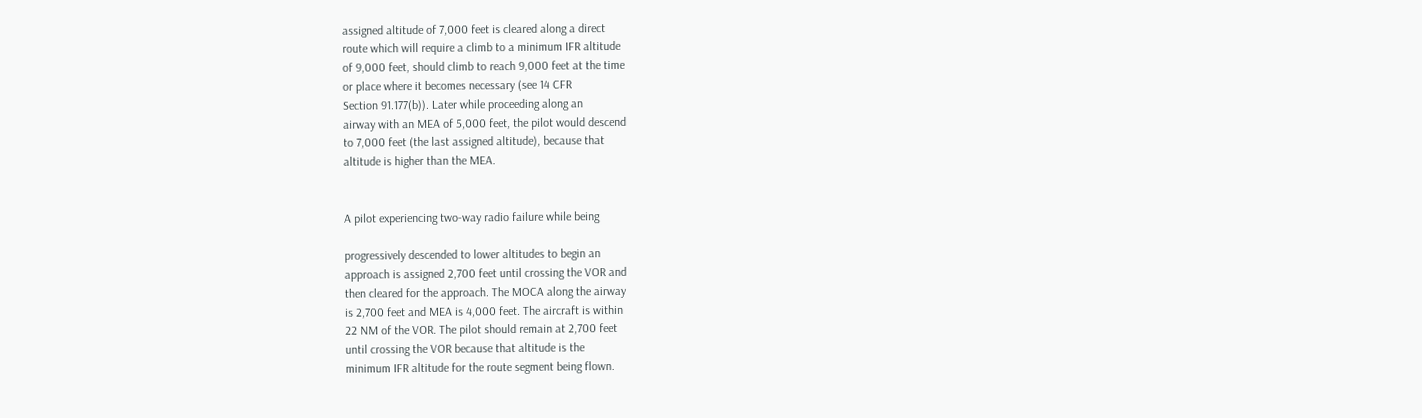assigned altitude of 7,000 feet is cleared along a direct
route which will require a climb to a minimum IFR altitude
of 9,000 feet, should climb to reach 9,000 feet at the time
or place where it becomes necessary (see 14 CFR
Section 91.177(b)). Later while proceeding along an
airway with an MEA of 5,000 feet, the pilot would descend
to 7,000 feet (the last assigned altitude), because that
altitude is higher than the MEA.


A pilot experiencing two-way radio failure while being

progressively descended to lower altitudes to begin an
approach is assigned 2,700 feet until crossing the VOR and
then cleared for the approach. The MOCA along the airway
is 2,700 feet and MEA is 4,000 feet. The aircraft is within
22 NM of the VOR. The pilot should remain at 2,700 feet
until crossing the VOR because that altitude is the
minimum IFR altitude for the route segment being flown.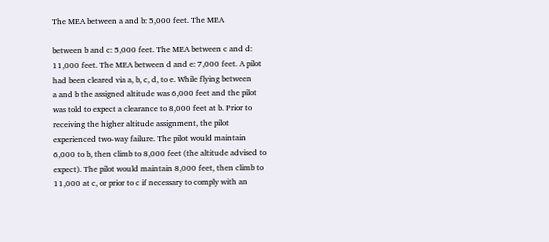The MEA between a and b: 5,000 feet. The MEA

between b and c: 5,000 feet. The MEA between c and d:
11,000 feet. The MEA between d and e: 7,000 feet. A pilot
had been cleared via a, b, c, d, to e. While flying between
a and b the assigned altitude was 6,000 feet and the pilot
was told to expect a clearance to 8,000 feet at b. Prior to
receiving the higher altitude assignment, the pilot
experienced two-way failure. The pilot would maintain
6,000 to b, then climb to 8,000 feet (the altitude advised to
expect). The pilot would maintain 8,000 feet, then climb to
11,000 at c, or prior to c if necessary to comply with an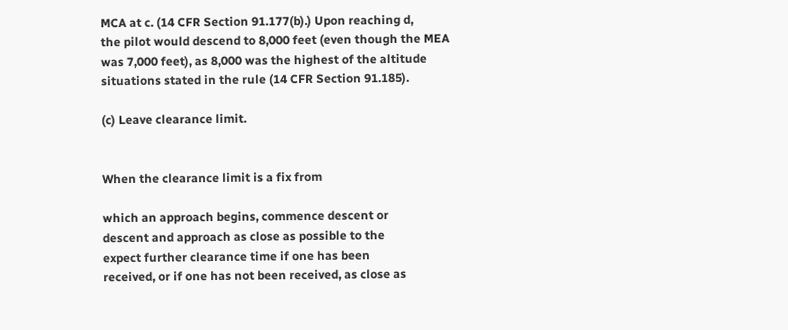MCA at c. (14 CFR Section 91.177(b).) Upon reaching d,
the pilot would descend to 8,000 feet (even though the MEA
was 7,000 feet), as 8,000 was the highest of the altitude
situations stated in the rule (14 CFR Section 91.185).

(c) Leave clearance limit.


When the clearance limit is a fix from

which an approach begins, commence descent or
descent and approach as close as possible to the
expect further clearance time if one has been
received, or if one has not been received, as close as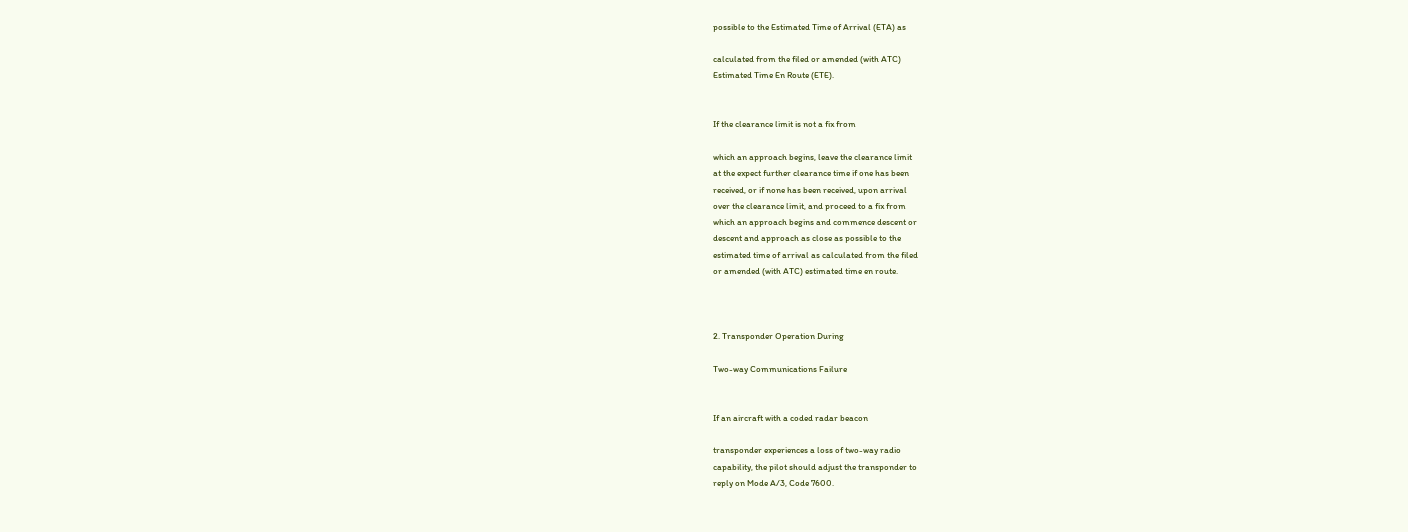possible to the Estimated Time of Arrival (ETA) as

calculated from the filed or amended (with ATC)
Estimated Time En Route (ETE).


If the clearance limit is not a fix from

which an approach begins, leave the clearance limit
at the expect further clearance time if one has been
received, or if none has been received, upon arrival
over the clearance limit, and proceed to a fix from
which an approach begins and commence descent or
descent and approach as close as possible to the
estimated time of arrival as calculated from the filed
or amended (with ATC) estimated time en route.



2. Transponder Operation During

Two-way Communications Failure


If an aircraft with a coded radar beacon

transponder experiences a loss of two-way radio
capability, the pilot should adjust the transponder to
reply on Mode A/3, Code 7600.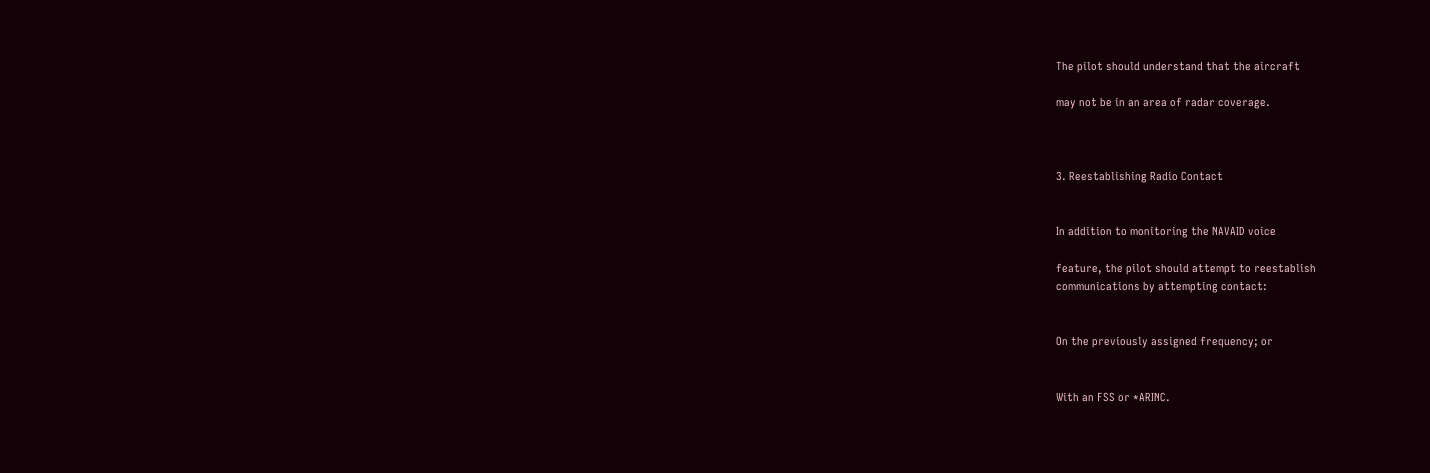The pilot should understand that the aircraft

may not be in an area of radar coverage.



3. Reestablishing Radio Contact


In addition to monitoring the NAVAID voice

feature, the pilot should attempt to reestablish
communications by attempting contact:


On the previously assigned frequency; or


With an FSS or *ARINC.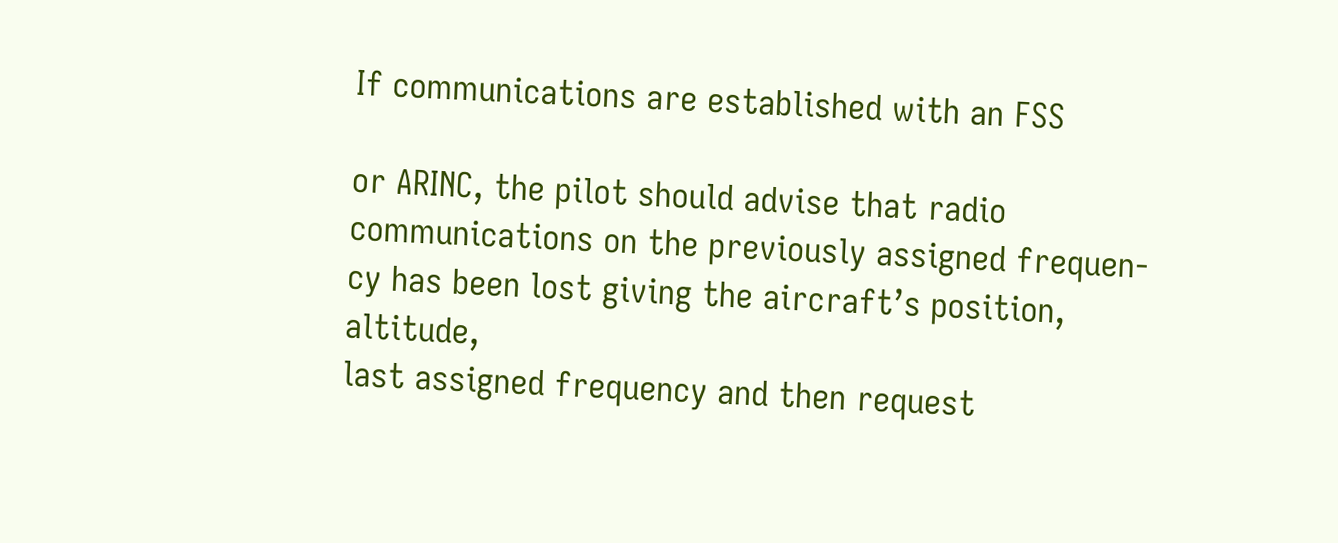If communications are established with an FSS

or ARINC, the pilot should advise that radio
communications on the previously assigned frequen-
cy has been lost giving the aircraft’s position, altitude,
last assigned frequency and then request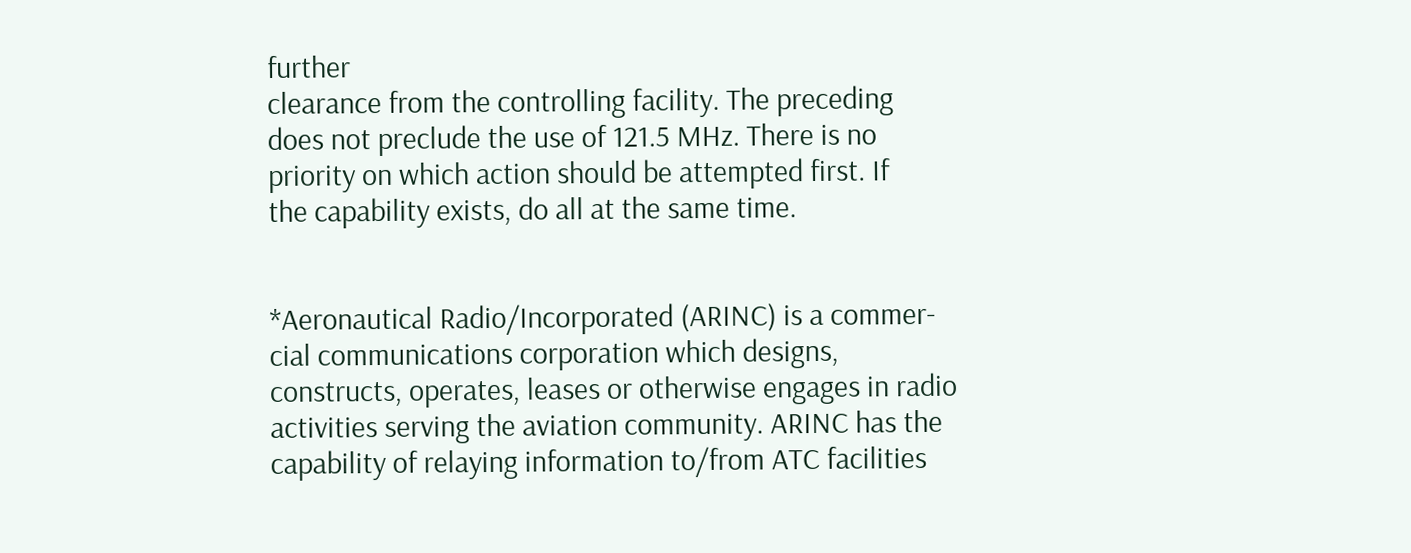further
clearance from the controlling facility. The preceding
does not preclude the use of 121.5 MHz. There is no
priority on which action should be attempted first. If
the capability exists, do all at the same time.


*Aeronautical Radio/Incorporated (ARINC) is a commer-
cial communications corporation which designs,
constructs, operates, leases or otherwise engages in radio
activities serving the aviation community. ARINC has the
capability of relaying information to/from ATC facilities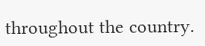throughout the country.